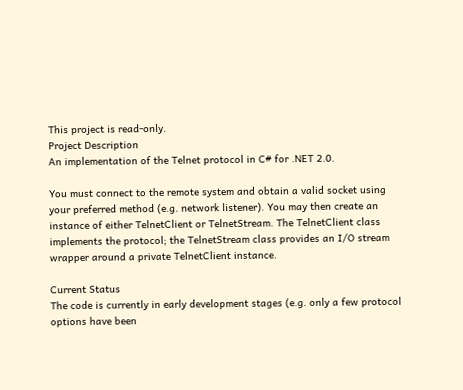This project is read-only.
Project Description
An implementation of the Telnet protocol in C# for .NET 2.0.

You must connect to the remote system and obtain a valid socket using your preferred method (e.g. network listener). You may then create an instance of either TelnetClient or TelnetStream. The TelnetClient class implements the protocol; the TelnetStream class provides an I/O stream wrapper around a private TelnetClient instance.

Current Status
The code is currently in early development stages (e.g. only a few protocol options have been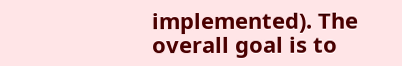implemented). The overall goal is to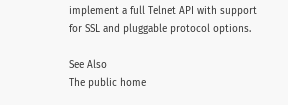implement a full Telnet API with support for SSL and pluggable protocol options.

See Also
The public home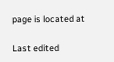page is located at

Last edited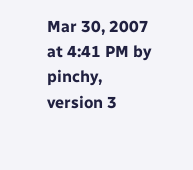Mar 30, 2007 at 4:41 PM by pinchy, version 3